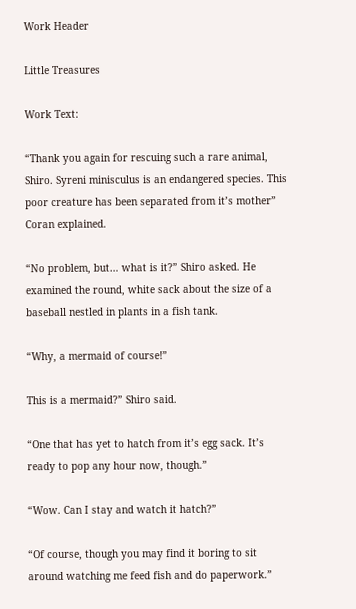Work Header

Little Treasures

Work Text:

“Thank you again for rescuing such a rare animal, Shiro. Syreni minisculus is an endangered species. This poor creature has been separated from it’s mother” Coran explained.

“No problem, but… what is it?” Shiro asked. He examined the round, white sack about the size of a baseball nestled in plants in a fish tank.

“Why, a mermaid of course!”

This is a mermaid?” Shiro said.

“One that has yet to hatch from it’s egg sack. It’s ready to pop any hour now, though.”

“Wow. Can I stay and watch it hatch?”

“Of course, though you may find it boring to sit around watching me feed fish and do paperwork.”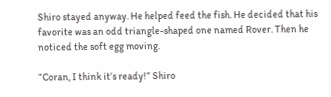Shiro stayed anyway. He helped feed the fish. He decided that his favorite was an odd triangle-shaped one named Rover. Then he noticed the soft egg moving.

“Coran, I think it’s ready!” Shiro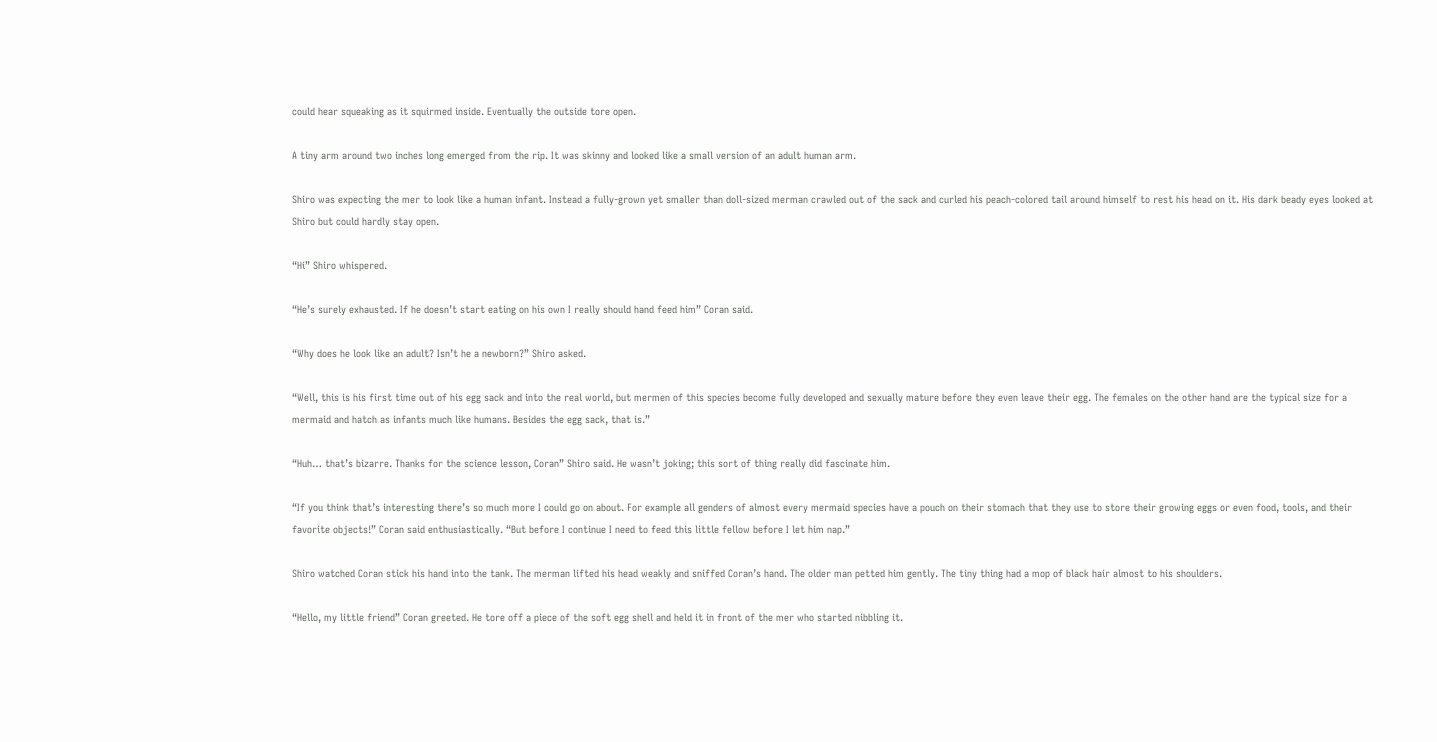could hear squeaking as it squirmed inside. Eventually the outside tore open.

A tiny arm around two inches long emerged from the rip. It was skinny and looked like a small version of an adult human arm.

Shiro was expecting the mer to look like a human infant. Instead a fully-grown yet smaller than doll-sized merman crawled out of the sack and curled his peach-colored tail around himself to rest his head on it. His dark beady eyes looked at Shiro but could hardly stay open.

“Hi” Shiro whispered.

“He’s surely exhausted. If he doesn’t start eating on his own I really should hand feed him” Coran said.

“Why does he look like an adult? Isn’t he a newborn?” Shiro asked.

“Well, this is his first time out of his egg sack and into the real world, but mermen of this species become fully developed and sexually mature before they even leave their egg. The females on the other hand are the typical size for a mermaid and hatch as infants much like humans. Besides the egg sack, that is.”

“Huh… that’s bizarre. Thanks for the science lesson, Coran” Shiro said. He wasn’t joking; this sort of thing really did fascinate him.

“If you think that’s interesting there’s so much more I could go on about. For example all genders of almost every mermaid species have a pouch on their stomach that they use to store their growing eggs or even food, tools, and their favorite objects!” Coran said enthusiastically. “But before I continue I need to feed this little fellow before I let him nap.”

Shiro watched Coran stick his hand into the tank. The merman lifted his head weakly and sniffed Coran’s hand. The older man petted him gently. The tiny thing had a mop of black hair almost to his shoulders.

“Hello, my little friend” Coran greeted. He tore off a piece of the soft egg shell and held it in front of the mer who started nibbling it.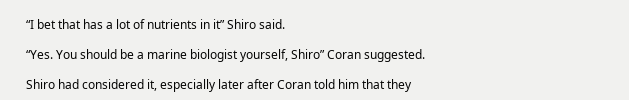“I bet that has a lot of nutrients in it” Shiro said.

“Yes. You should be a marine biologist yourself, Shiro” Coran suggested.

Shiro had considered it, especially later after Coran told him that they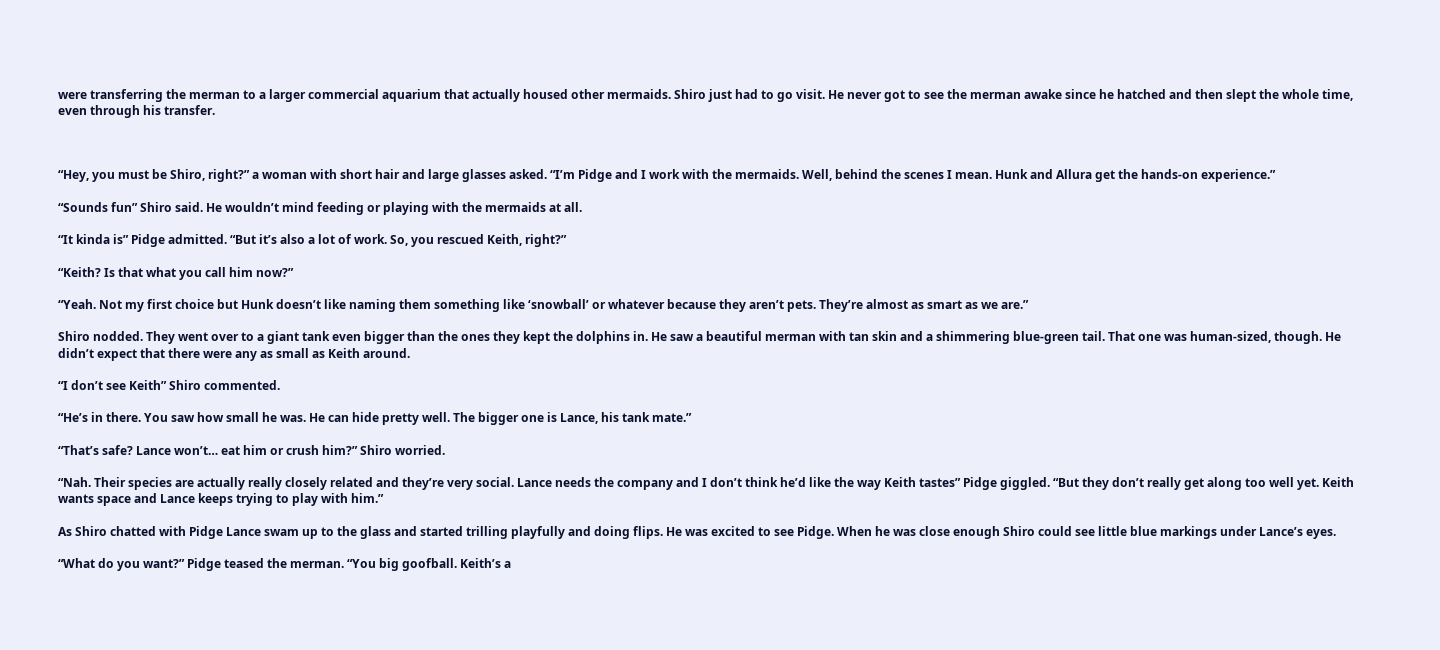were transferring the merman to a larger commercial aquarium that actually housed other mermaids. Shiro just had to go visit. He never got to see the merman awake since he hatched and then slept the whole time, even through his transfer.



“Hey, you must be Shiro, right?” a woman with short hair and large glasses asked. “I’m Pidge and I work with the mermaids. Well, behind the scenes I mean. Hunk and Allura get the hands-on experience.”

“Sounds fun” Shiro said. He wouldn’t mind feeding or playing with the mermaids at all.

“It kinda is” Pidge admitted. “But it’s also a lot of work. So, you rescued Keith, right?”

“Keith? Is that what you call him now?”

“Yeah. Not my first choice but Hunk doesn’t like naming them something like ‘snowball’ or whatever because they aren’t pets. They’re almost as smart as we are.”

Shiro nodded. They went over to a giant tank even bigger than the ones they kept the dolphins in. He saw a beautiful merman with tan skin and a shimmering blue-green tail. That one was human-sized, though. He didn’t expect that there were any as small as Keith around.

“I don’t see Keith” Shiro commented.

“He’s in there. You saw how small he was. He can hide pretty well. The bigger one is Lance, his tank mate.”

“That’s safe? Lance won’t… eat him or crush him?” Shiro worried.

“Nah. Their species are actually really closely related and they’re very social. Lance needs the company and I don’t think he’d like the way Keith tastes” Pidge giggled. “But they don’t really get along too well yet. Keith wants space and Lance keeps trying to play with him.”

As Shiro chatted with Pidge Lance swam up to the glass and started trilling playfully and doing flips. He was excited to see Pidge. When he was close enough Shiro could see little blue markings under Lance’s eyes.

“What do you want?” Pidge teased the merman. “You big goofball. Keith’s a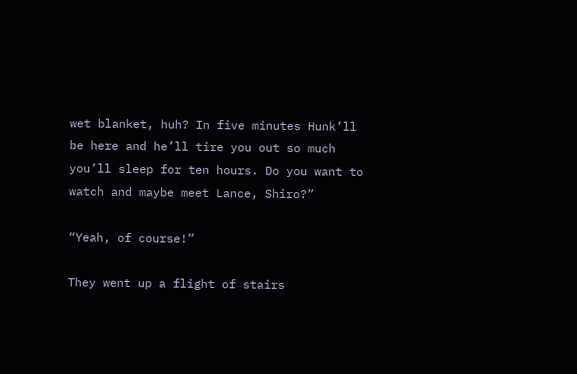wet blanket, huh? In five minutes Hunk’ll be here and he’ll tire you out so much you’ll sleep for ten hours. Do you want to watch and maybe meet Lance, Shiro?”

“Yeah, of course!”

They went up a flight of stairs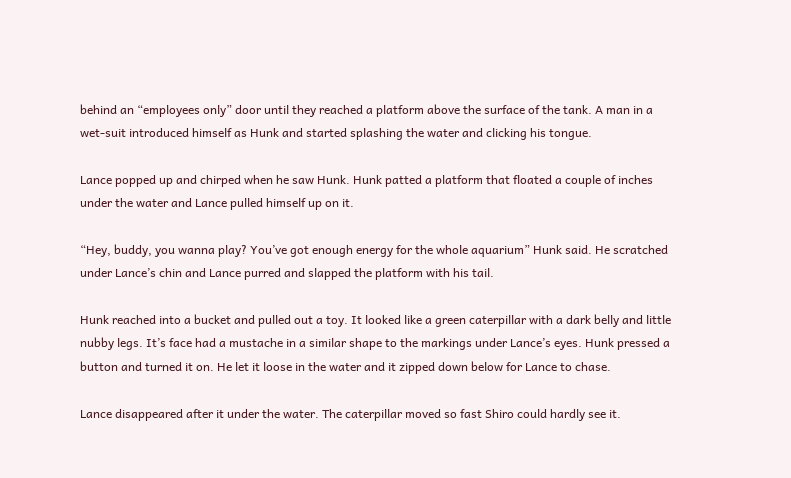behind an “employees only” door until they reached a platform above the surface of the tank. A man in a wet-suit introduced himself as Hunk and started splashing the water and clicking his tongue.

Lance popped up and chirped when he saw Hunk. Hunk patted a platform that floated a couple of inches under the water and Lance pulled himself up on it.

“Hey, buddy, you wanna play? You’ve got enough energy for the whole aquarium” Hunk said. He scratched under Lance’s chin and Lance purred and slapped the platform with his tail.

Hunk reached into a bucket and pulled out a toy. It looked like a green caterpillar with a dark belly and little nubby legs. It’s face had a mustache in a similar shape to the markings under Lance’s eyes. Hunk pressed a button and turned it on. He let it loose in the water and it zipped down below for Lance to chase.

Lance disappeared after it under the water. The caterpillar moved so fast Shiro could hardly see it.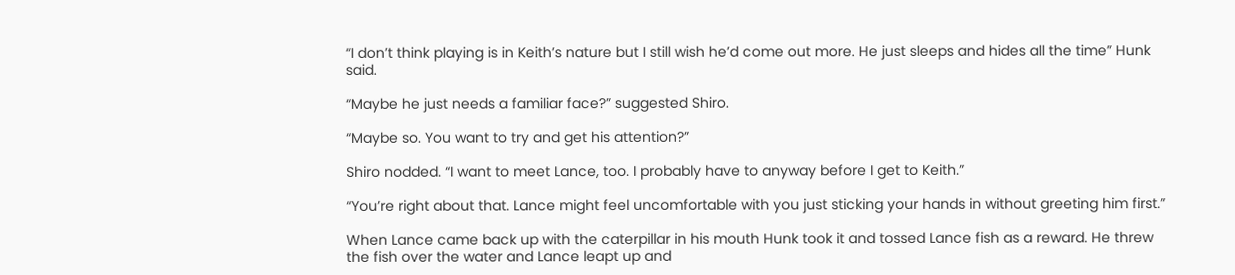“I don’t think playing is in Keith’s nature but I still wish he’d come out more. He just sleeps and hides all the time” Hunk said.

“Maybe he just needs a familiar face?” suggested Shiro.

“Maybe so. You want to try and get his attention?”

Shiro nodded. “I want to meet Lance, too. I probably have to anyway before I get to Keith.”

“You’re right about that. Lance might feel uncomfortable with you just sticking your hands in without greeting him first.”

When Lance came back up with the caterpillar in his mouth Hunk took it and tossed Lance fish as a reward. He threw the fish over the water and Lance leapt up and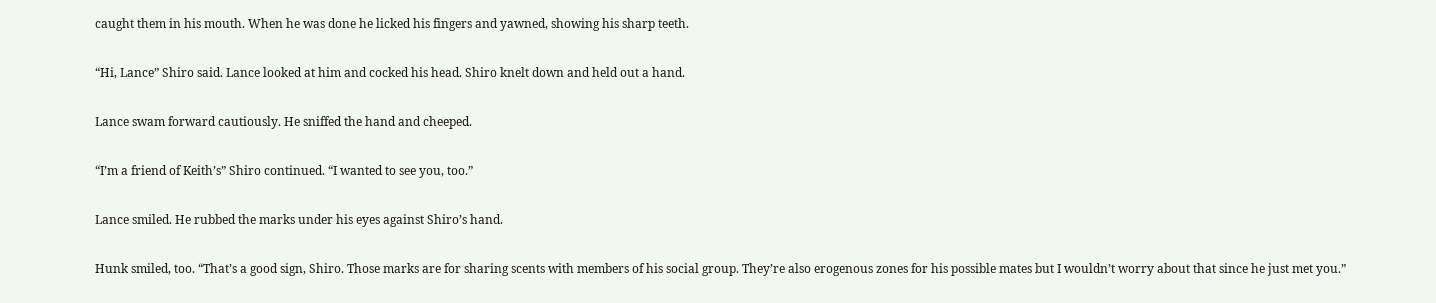caught them in his mouth. When he was done he licked his fingers and yawned, showing his sharp teeth.

“Hi, Lance” Shiro said. Lance looked at him and cocked his head. Shiro knelt down and held out a hand.

Lance swam forward cautiously. He sniffed the hand and cheeped.

“I’m a friend of Keith’s” Shiro continued. “I wanted to see you, too.”

Lance smiled. He rubbed the marks under his eyes against Shiro’s hand.

Hunk smiled, too. “That’s a good sign, Shiro. Those marks are for sharing scents with members of his social group. They’re also erogenous zones for his possible mates but I wouldn’t worry about that since he just met you.”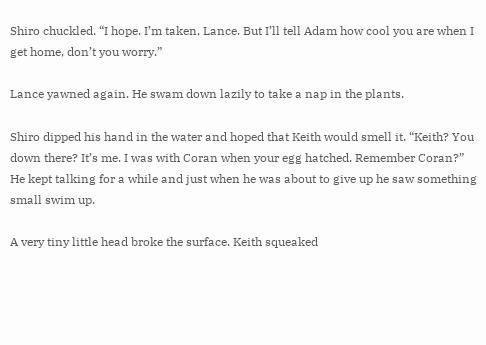Shiro chuckled. “I hope. I’m taken, Lance. But I’ll tell Adam how cool you are when I get home, don’t you worry.”

Lance yawned again. He swam down lazily to take a nap in the plants.

Shiro dipped his hand in the water and hoped that Keith would smell it. “Keith? You down there? It’s me. I was with Coran when your egg hatched. Remember Coran?” He kept talking for a while and just when he was about to give up he saw something small swim up.

A very tiny little head broke the surface. Keith squeaked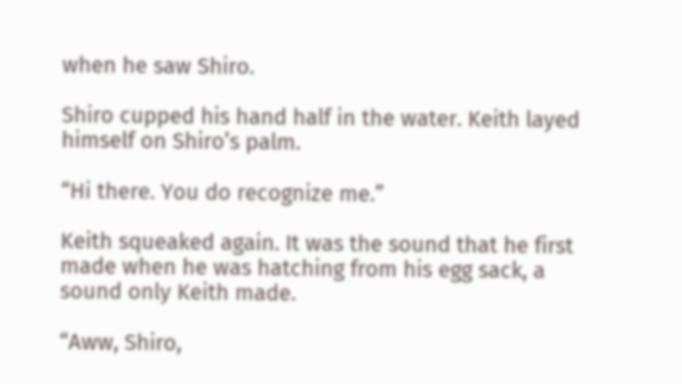when he saw Shiro.

Shiro cupped his hand half in the water. Keith layed himself on Shiro’s palm.

“Hi there. You do recognize me.”

Keith squeaked again. It was the sound that he first made when he was hatching from his egg sack, a sound only Keith made.

“Aww, Shiro,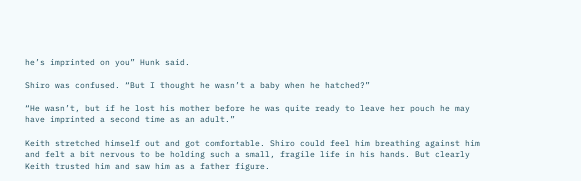he’s imprinted on you” Hunk said.

Shiro was confused. “But I thought he wasn’t a baby when he hatched?”

“He wasn’t, but if he lost his mother before he was quite ready to leave her pouch he may have imprinted a second time as an adult.”

Keith stretched himself out and got comfortable. Shiro could feel him breathing against him and felt a bit nervous to be holding such a small, fragile life in his hands. But clearly Keith trusted him and saw him as a father figure.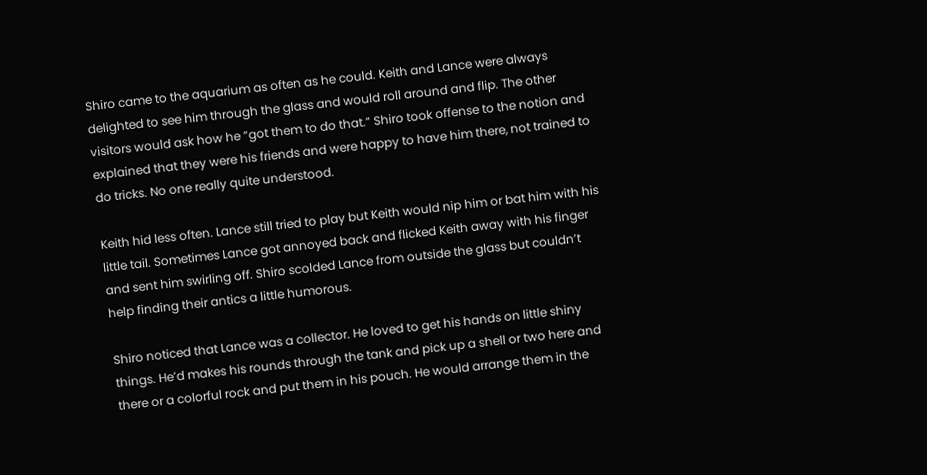Shiro came to the aquarium as often as he could. Keith and Lance were always delighted to see him through the glass and would roll around and flip. The other visitors would ask how he “got them to do that.” Shiro took offense to the notion and explained that they were his friends and were happy to have him there, not trained to do tricks. No one really quite understood.

Keith hid less often. Lance still tried to play but Keith would nip him or bat him with his little tail. Sometimes Lance got annoyed back and flicked Keith away with his finger and sent him swirling off. Shiro scolded Lance from outside the glass but couldn’t help finding their antics a little humorous.

Shiro noticed that Lance was a collector. He loved to get his hands on little shiny things. He’d makes his rounds through the tank and pick up a shell or two here and there or a colorful rock and put them in his pouch. He would arrange them in the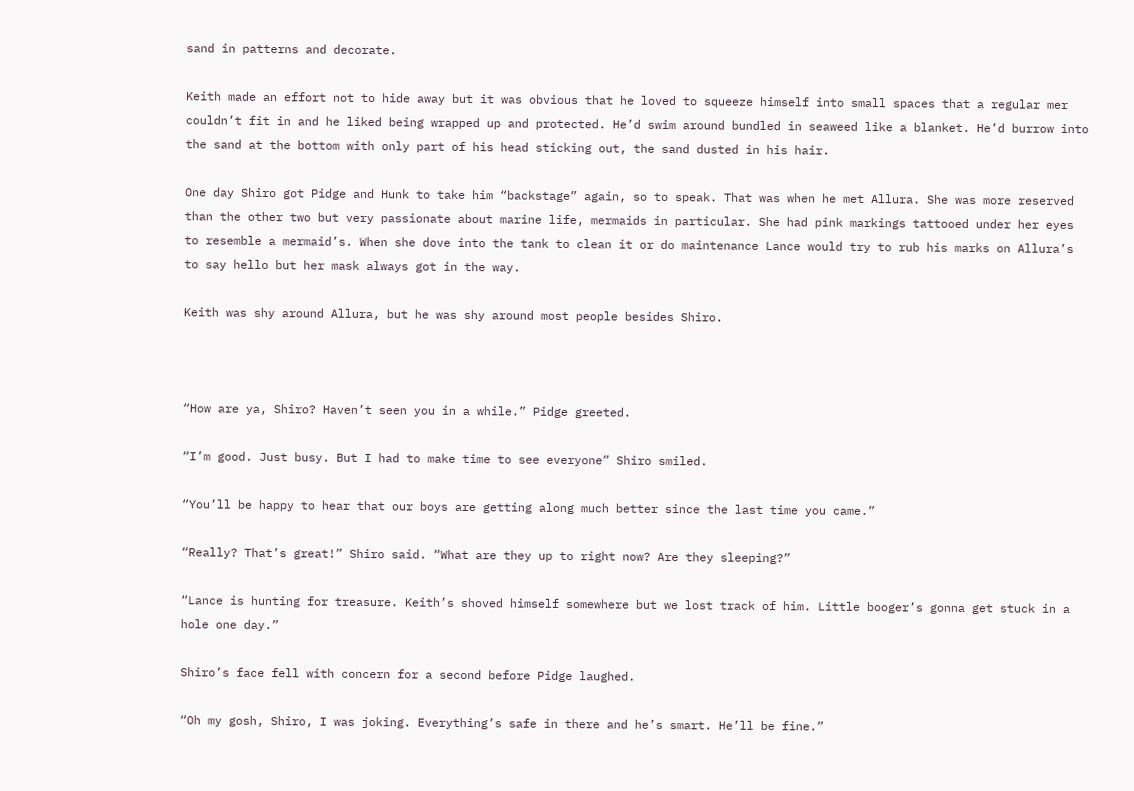sand in patterns and decorate.

Keith made an effort not to hide away but it was obvious that he loved to squeeze himself into small spaces that a regular mer couldn’t fit in and he liked being wrapped up and protected. He’d swim around bundled in seaweed like a blanket. He’d burrow into the sand at the bottom with only part of his head sticking out, the sand dusted in his hair.

One day Shiro got Pidge and Hunk to take him “backstage” again, so to speak. That was when he met Allura. She was more reserved than the other two but very passionate about marine life, mermaids in particular. She had pink markings tattooed under her eyes to resemble a mermaid’s. When she dove into the tank to clean it or do maintenance Lance would try to rub his marks on Allura’s to say hello but her mask always got in the way.

Keith was shy around Allura, but he was shy around most people besides Shiro.



“How are ya, Shiro? Haven’t seen you in a while.” Pidge greeted.

“I’m good. Just busy. But I had to make time to see everyone” Shiro smiled.

“You’ll be happy to hear that our boys are getting along much better since the last time you came.”

“Really? That’s great!” Shiro said. “What are they up to right now? Are they sleeping?”

“Lance is hunting for treasure. Keith’s shoved himself somewhere but we lost track of him. Little booger’s gonna get stuck in a hole one day.”

Shiro’s face fell with concern for a second before Pidge laughed.

“Oh my gosh, Shiro, I was joking. Everything’s safe in there and he’s smart. He’ll be fine.”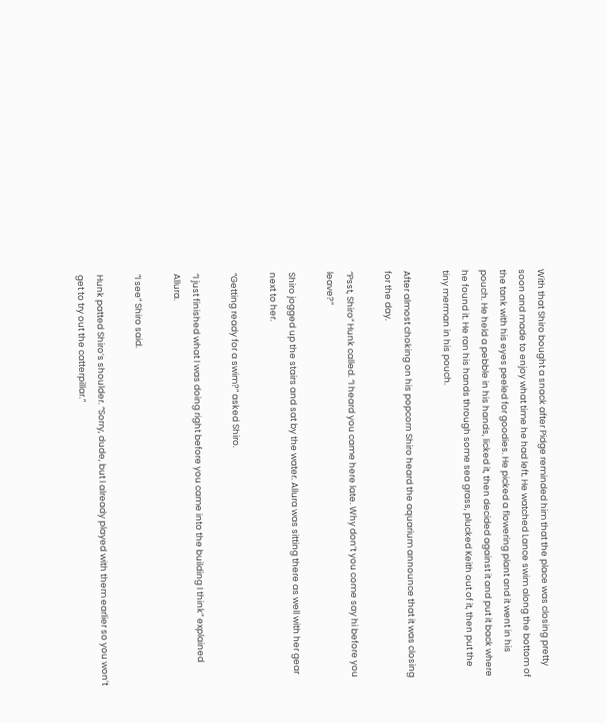With that Shiro bought a snack after Pidge reminded him that the place was closing pretty soon and made to enjoy what time he had left. He watched Lance swim along the bottom of the tank with his eyes peeled for goodies. He picked a flowering plant and it went in his pouch. He held a pebble in his hands, licked it, then decided against it and put it back where he found it. He ran his hands through some sea grass, plucked Keith out of it, then put the tiny merman in his pouch.

After almost choking on his popcorn Shiro heard the aquarium announce that it was closing for the day.

“Psst, Shiro” Hunk called. “I heard you came here late. Why don’t you come say hi before you leave?”

Shiro jogged up the stairs and sat by the water. Allura was sitting there as well with her gear next to her.

“Getting ready for a swim?” asked Shiro.

“I just finished what I was doing right before you came into the building I think” explained Allura.

“I see” Shiro said.

Hunk patted Shiro’s shoulder. “Sorry, dude, but I already played with them earlier so you won’t get to try out the catterpillar.”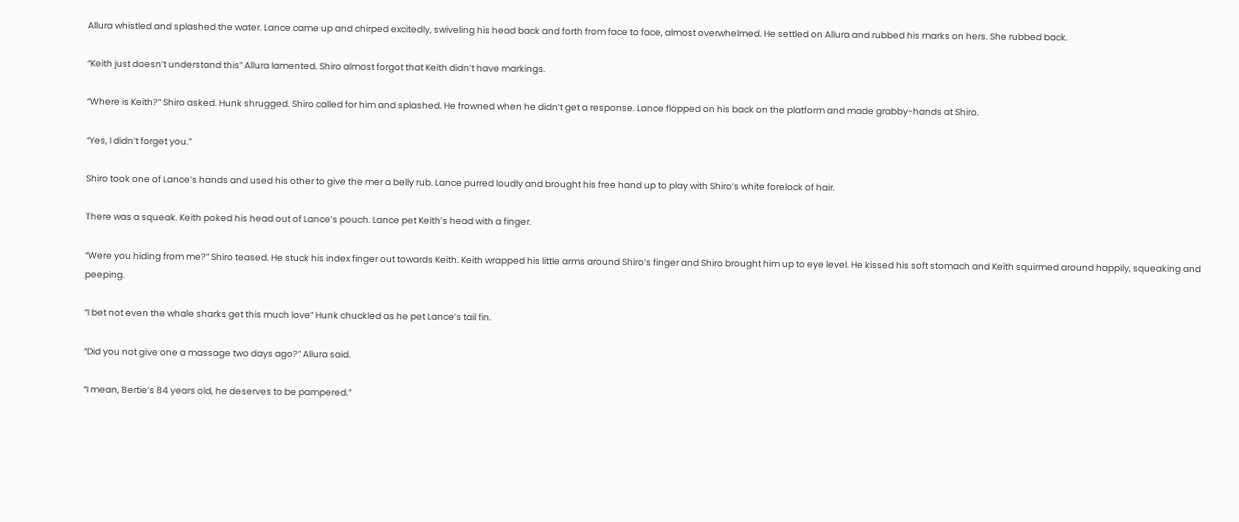Allura whistled and splashed the water. Lance came up and chirped excitedly, swiveling his head back and forth from face to face, almost overwhelmed. He settled on Allura and rubbed his marks on hers. She rubbed back.

“Keith just doesn’t understand this” Allura lamented. Shiro almost forgot that Keith didn’t have markings.

“Where is Keith?” Shiro asked. Hunk shrugged. Shiro called for him and splashed. He frowned when he didn’t get a response. Lance flopped on his back on the platform and made grabby-hands at Shiro.

“Yes, I didn’t forget you.”

Shiro took one of Lance’s hands and used his other to give the mer a belly rub. Lance purred loudly and brought his free hand up to play with Shiro’s white forelock of hair.

There was a squeak. Keith poked his head out of Lance’s pouch. Lance pet Keith’s head with a finger.

“Were you hiding from me?” Shiro teased. He stuck his index finger out towards Keith. Keith wrapped his little arms around Shiro’s finger and Shiro brought him up to eye level. He kissed his soft stomach and Keith squirmed around happily, squeaking and peeping.

“I bet not even the whale sharks get this much love” Hunk chuckled as he pet Lance’s tail fin.

“Did you not give one a massage two days ago?” Allura said.

“I mean, Bertie’s 84 years old, he deserves to be pampered.”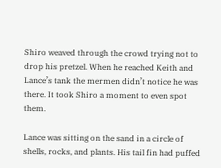Shiro weaved through the crowd trying not to drop his pretzel. When he reached Keith and Lance’s tank the mermen didn’t notice he was there. It took Shiro a moment to even spot them.

Lance was sitting on the sand in a circle of shells, rocks, and plants. His tail fin had puffed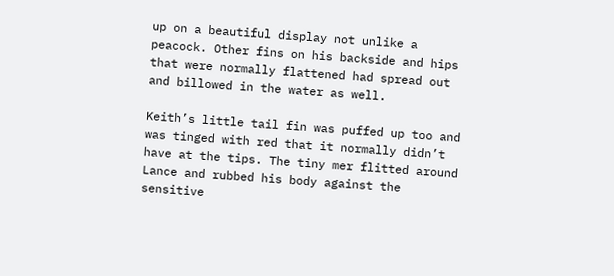up on a beautiful display not unlike a peacock. Other fins on his backside and hips that were normally flattened had spread out and billowed in the water as well.

Keith’s little tail fin was puffed up too and was tinged with red that it normally didn’t have at the tips. The tiny mer flitted around Lance and rubbed his body against the sensitive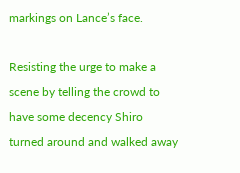markings on Lance’s face.

Resisting the urge to make a scene by telling the crowd to have some decency Shiro turned around and walked away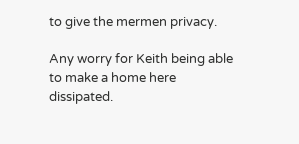to give the mermen privacy.

Any worry for Keith being able to make a home here dissipated.